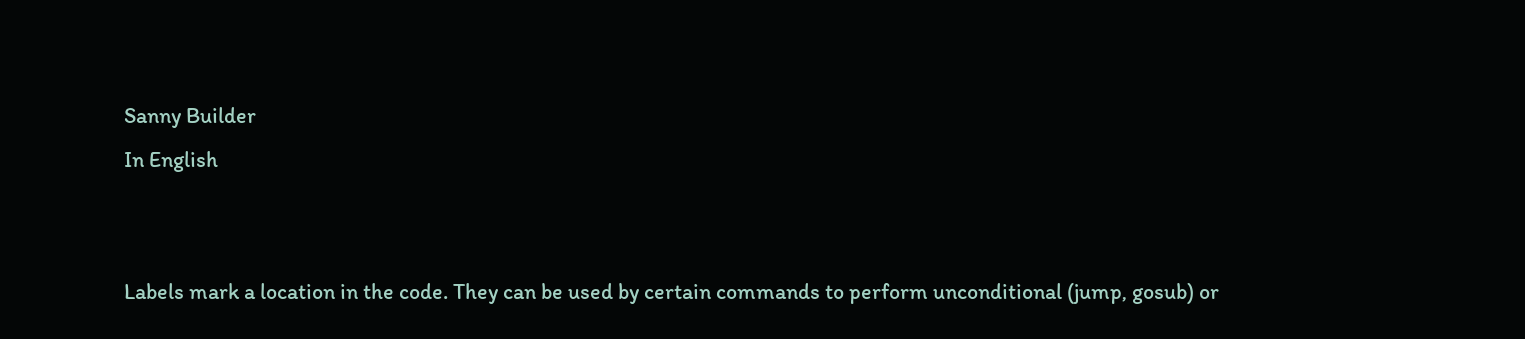Sanny Builder
In English


Labels mark a location in the code. They can be used by certain commands to perform unconditional (jump, gosub) or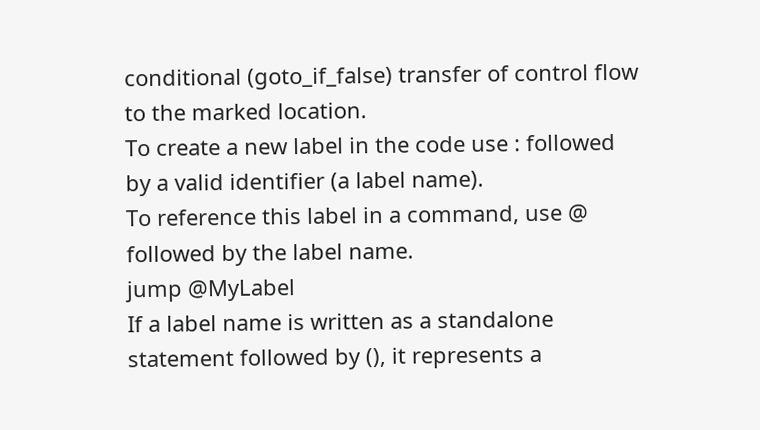conditional (goto_if_false) transfer of control flow to the marked location.
To create a new label in the code use : followed by a valid identifier (a label name).
To reference this label in a command, use @ followed by the label name.
jump @MyLabel
If a label name is written as a standalone statement followed by (), it represents a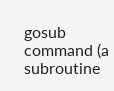gosub command (a subroutine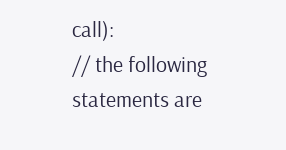call):
// the following statements are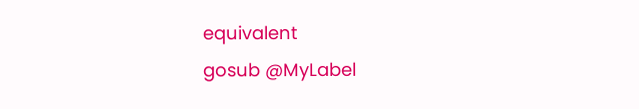equivalent
gosub @MyLabel